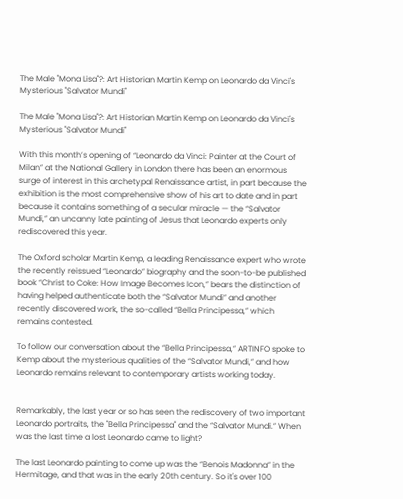The Male "Mona Lisa"?: Art Historian Martin Kemp on Leonardo da Vinci's Mysterious "Salvator Mundi"

The Male "Mona Lisa"?: Art Historian Martin Kemp on Leonardo da Vinci's Mysterious "Salvator Mundi"

With this month’s opening of “Leonardo da Vinci: Painter at the Court of Milan” at the National Gallery in London there has been an enormous surge of interest in this archetypal Renaissance artist, in part because the exhibition is the most comprehensive show of his art to date and in part because it contains something of a secular miracle — the “Salvator Mundi,” an uncanny late painting of Jesus that Leonardo experts only rediscovered this year.

The Oxford scholar Martin Kemp, a leading Renaissance expert who wrote the recently reissued “Leonardo” biography and the soon-to-be published book “Christ to Coke: How Image Becomes Icon,” bears the distinction of having helped authenticate both the “Salvator Mundi” and another recently discovered work, the so-called “Bella Principessa,” which remains contested.

To follow our conversation about the “Bella Principessa,” ARTINFO spoke to Kemp about the mysterious qualities of the “Salvator Mundi,” and how Leonardo remains relevant to contemporary artists working today.


Remarkably, the last year or so has seen the rediscovery of two important Leonardo portraits, the "Bella Principessa" and the “Salvator Mundi.” When was the last time a lost Leonardo came to light?

The last Leonardo painting to come up was the “Benois Madonna” in the Hermitage, and that was in the early 20th century. So it's over 100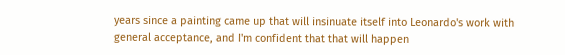years since a painting came up that will insinuate itself into Leonardo's work with general acceptance, and I'm confident that that will happen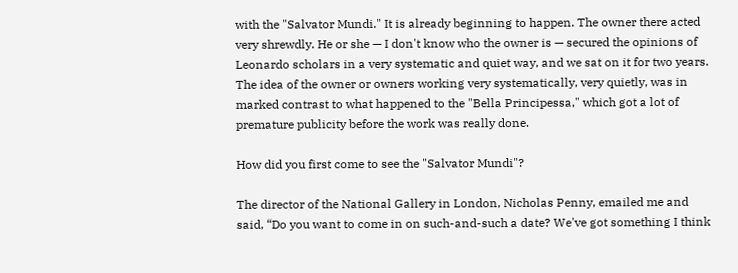with the "Salvator Mundi." It is already beginning to happen. The owner there acted very shrewdly. He or she — I don't know who the owner is — secured the opinions of Leonardo scholars in a very systematic and quiet way, and we sat on it for two years. The idea of the owner or owners working very systematically, very quietly, was in marked contrast to what happened to the "Bella Principessa," which got a lot of premature publicity before the work was really done.

How did you first come to see the "Salvator Mundi"?

The director of the National Gallery in London, Nicholas Penny, emailed me and said, “Do you want to come in on such-and-such a date? We've got something I think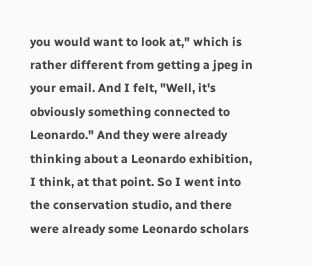you would want to look at," which is rather different from getting a jpeg in your email. And I felt, "Well, it's obviously something connected to Leonardo." And they were already thinking about a Leonardo exhibition, I think, at that point. So I went into the conservation studio, and there were already some Leonardo scholars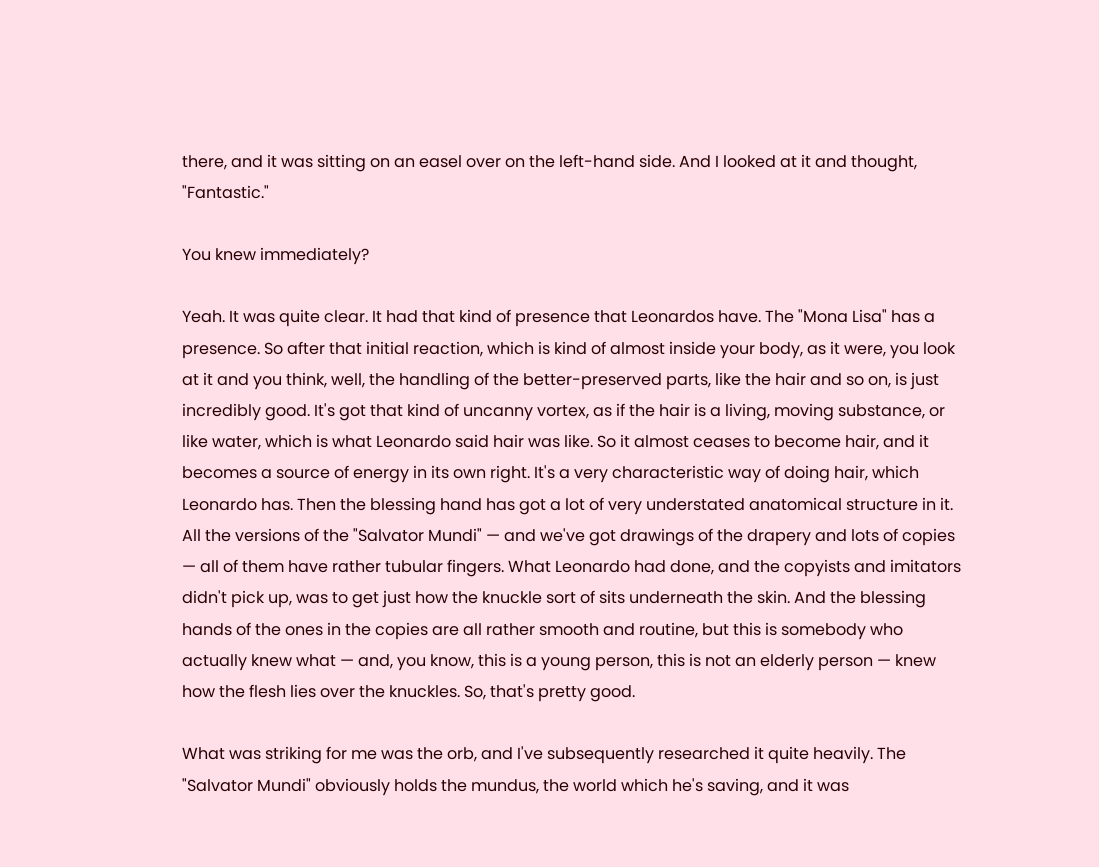there, and it was sitting on an easel over on the left-hand side. And I looked at it and thought, "Fantastic."

You knew immediately?

Yeah. It was quite clear. It had that kind of presence that Leonardos have. The "Mona Lisa" has a presence. So after that initial reaction, which is kind of almost inside your body, as it were, you look at it and you think, well, the handling of the better-preserved parts, like the hair and so on, is just incredibly good. It's got that kind of uncanny vortex, as if the hair is a living, moving substance, or like water, which is what Leonardo said hair was like. So it almost ceases to become hair, and it becomes a source of energy in its own right. It's a very characteristic way of doing hair, which Leonardo has. Then the blessing hand has got a lot of very understated anatomical structure in it. All the versions of the "Salvator Mundi" — and we've got drawings of the drapery and lots of copies — all of them have rather tubular fingers. What Leonardo had done, and the copyists and imitators didn't pick up, was to get just how the knuckle sort of sits underneath the skin. And the blessing hands of the ones in the copies are all rather smooth and routine, but this is somebody who actually knew what — and, you know, this is a young person, this is not an elderly person — knew how the flesh lies over the knuckles. So, that's pretty good.

What was striking for me was the orb, and I've subsequently researched it quite heavily. The "Salvator Mundi" obviously holds the mundus, the world which he's saving, and it was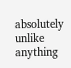absolutely unlike anything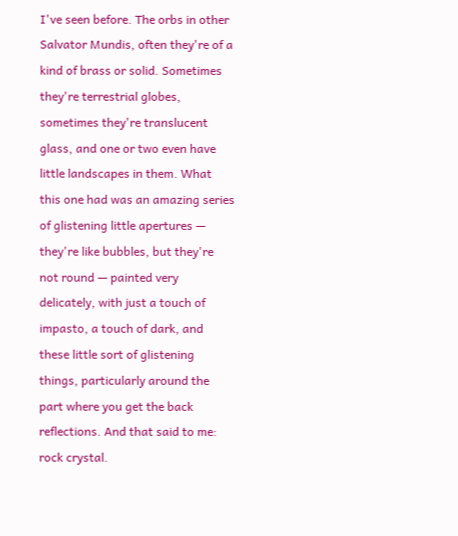I've seen before. The orbs in other Salvator Mundis, often they're of a kind of brass or solid. Sometimes they're terrestrial globes, sometimes they're translucent glass, and one or two even have little landscapes in them. What this one had was an amazing series of glistening little apertures — they're like bubbles, but they're not round — painted very delicately, with just a touch of impasto, a touch of dark, and these little sort of glistening things, particularly around the part where you get the back reflections. And that said to me: rock crystal.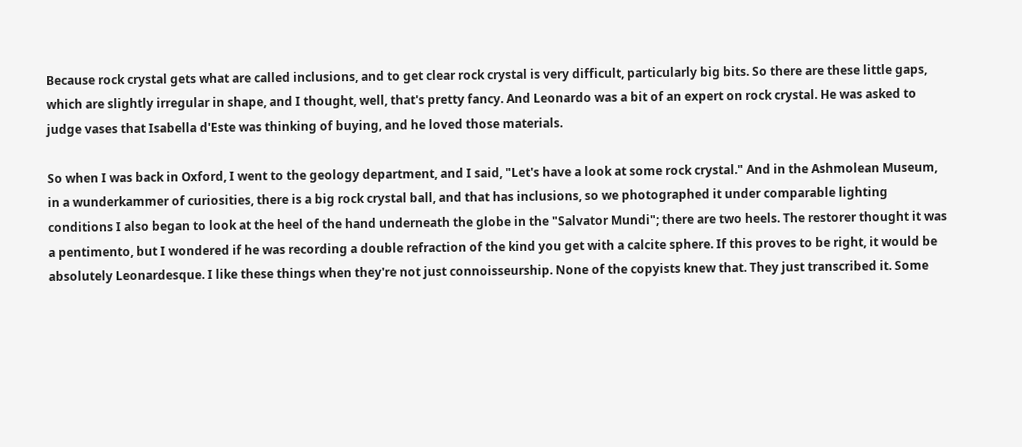Because rock crystal gets what are called inclusions, and to get clear rock crystal is very difficult, particularly big bits. So there are these little gaps, which are slightly irregular in shape, and I thought, well, that's pretty fancy. And Leonardo was a bit of an expert on rock crystal. He was asked to judge vases that Isabella d'Este was thinking of buying, and he loved those materials.

So when I was back in Oxford, I went to the geology department, and I said, "Let's have a look at some rock crystal." And in the Ashmolean Museum, in a wunderkammer of curiosities, there is a big rock crystal ball, and that has inclusions, so we photographed it under comparable lighting conditions I also began to look at the heel of the hand underneath the globe in the "Salvator Mundi"; there are two heels. The restorer thought it was a pentimento, but I wondered if he was recording a double refraction of the kind you get with a calcite sphere. If this proves to be right, it would be absolutely Leonardesque. I like these things when they're not just connoisseurship. None of the copyists knew that. They just transcribed it. Some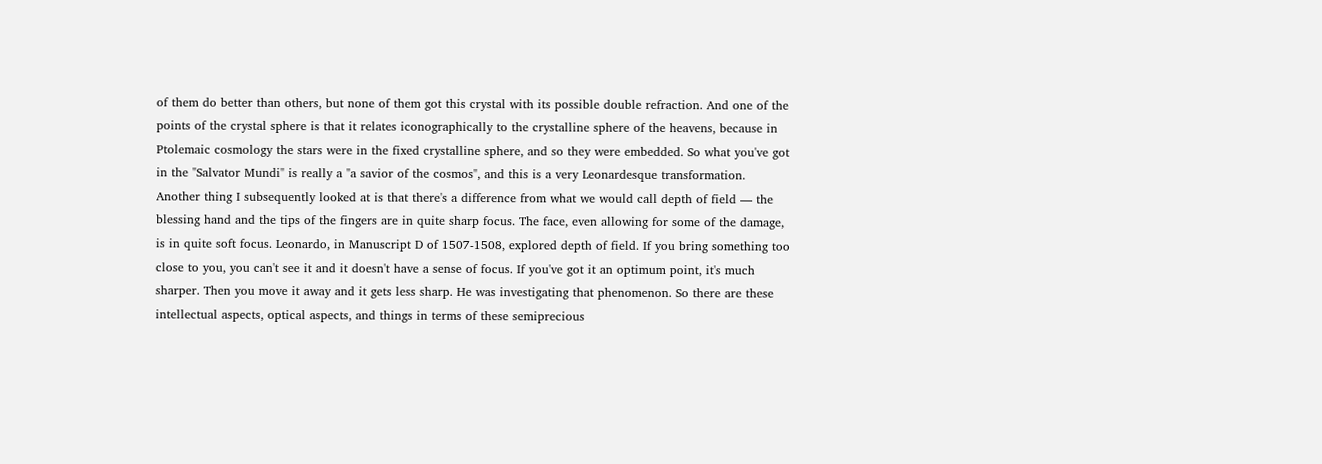of them do better than others, but none of them got this crystal with its possible double refraction. And one of the points of the crystal sphere is that it relates iconographically to the crystalline sphere of the heavens, because in Ptolemaic cosmology the stars were in the fixed crystalline sphere, and so they were embedded. So what you've got in the "Salvator Mundi" is really a "a savior of the cosmos", and this is a very Leonardesque transformation.
Another thing I subsequently looked at is that there's a difference from what we would call depth of field — the blessing hand and the tips of the fingers are in quite sharp focus. The face, even allowing for some of the damage, is in quite soft focus. Leonardo, in Manuscript D of 1507-1508, explored depth of field. If you bring something too close to you, you can't see it and it doesn't have a sense of focus. If you've got it an optimum point, it's much sharper. Then you move it away and it gets less sharp. He was investigating that phenomenon. So there are these intellectual aspects, optical aspects, and things in terms of these semiprecious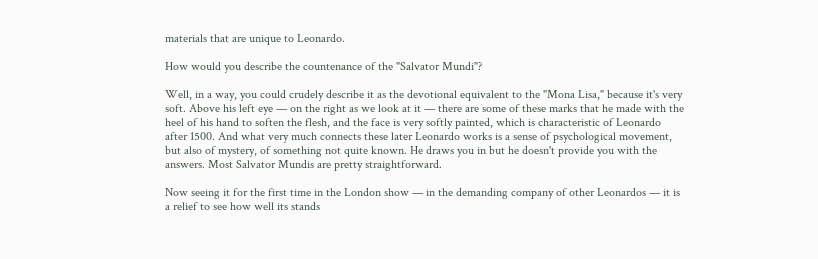materials that are unique to Leonardo.

How would you describe the countenance of the "Salvator Mundi"?

Well, in a way, you could crudely describe it as the devotional equivalent to the "Mona Lisa," because it's very soft. Above his left eye — on the right as we look at it — there are some of these marks that he made with the heel of his hand to soften the flesh, and the face is very softly painted, which is characteristic of Leonardo after 1500. And what very much connects these later Leonardo works is a sense of psychological movement, but also of mystery, of something not quite known. He draws you in but he doesn't provide you with the answers. Most Salvator Mundis are pretty straightforward.

Now seeing it for the first time in the London show — in the demanding company of other Leonardos — it is a relief to see how well its stands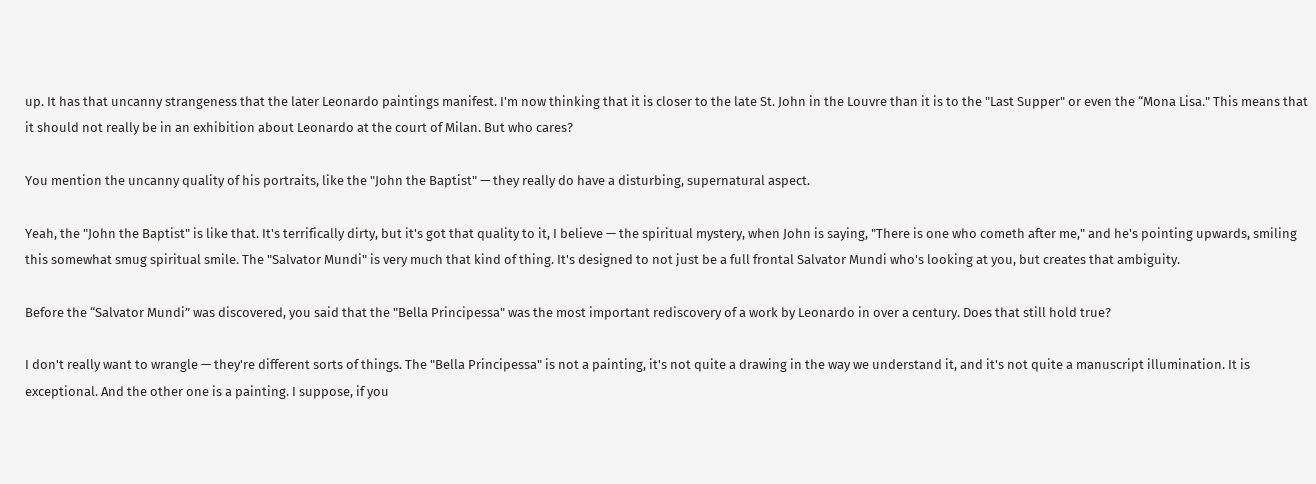up. It has that uncanny strangeness that the later Leonardo paintings manifest. I'm now thinking that it is closer to the late St. John in the Louvre than it is to the "Last Supper" or even the “Mona Lisa." This means that it should not really be in an exhibition about Leonardo at the court of Milan. But who cares?

You mention the uncanny quality of his portraits, like the "John the Baptist" — they really do have a disturbing, supernatural aspect.

Yeah, the "John the Baptist" is like that. It's terrifically dirty, but it's got that quality to it, I believe — the spiritual mystery, when John is saying, "There is one who cometh after me," and he's pointing upwards, smiling this somewhat smug spiritual smile. The "Salvator Mundi" is very much that kind of thing. It's designed to not just be a full frontal Salvator Mundi who's looking at you, but creates that ambiguity.

Before the “Salvator Mundi” was discovered, you said that the "Bella Principessa" was the most important rediscovery of a work by Leonardo in over a century. Does that still hold true?

I don't really want to wrangle — they're different sorts of things. The "Bella Principessa" is not a painting, it's not quite a drawing in the way we understand it, and it's not quite a manuscript illumination. It is exceptional. And the other one is a painting. I suppose, if you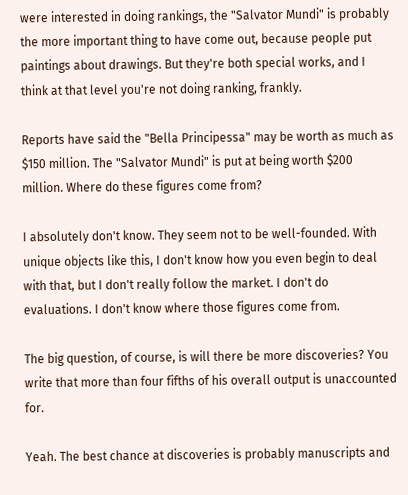were interested in doing rankings, the "Salvator Mundi" is probably the more important thing to have come out, because people put paintings about drawings. But they're both special works, and I think at that level you're not doing ranking, frankly.

Reports have said the "Bella Principessa" may be worth as much as $150 million. The "Salvator Mundi" is put at being worth $200 million. Where do these figures come from?

I absolutely don't know. They seem not to be well-founded. With unique objects like this, I don't know how you even begin to deal with that, but I don't really follow the market. I don't do evaluations. I don't know where those figures come from.

The big question, of course, is will there be more discoveries? You write that more than four fifths of his overall output is unaccounted for.

Yeah. The best chance at discoveries is probably manuscripts and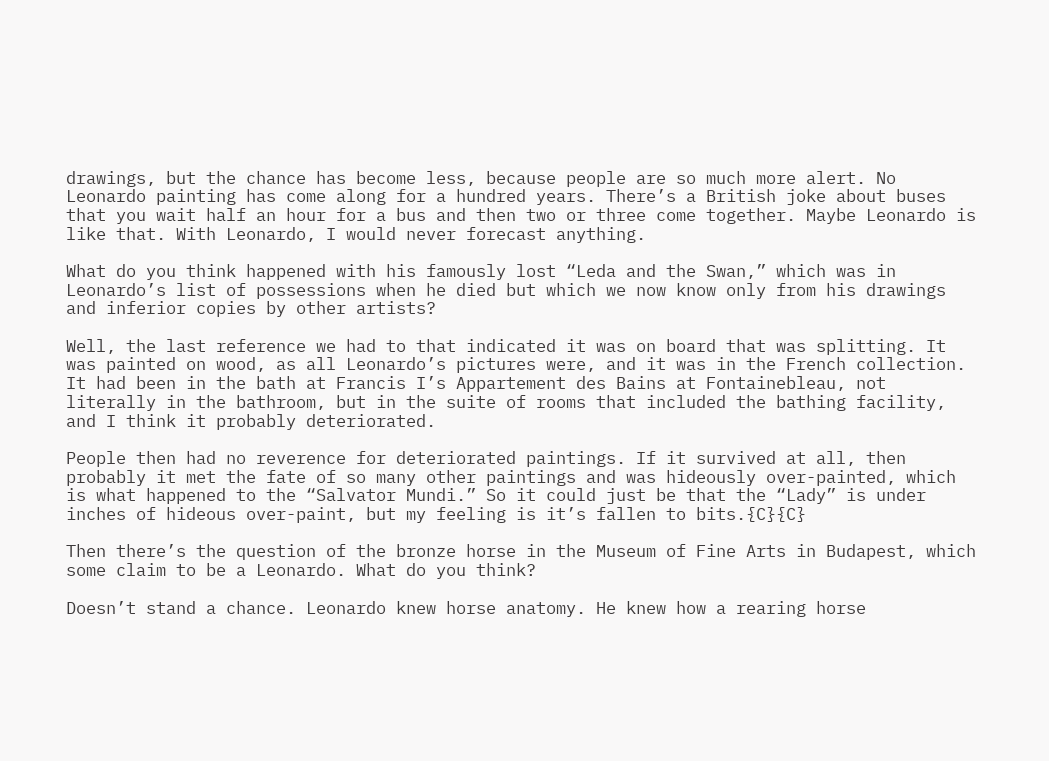drawings, but the chance has become less, because people are so much more alert. No Leonardo painting has come along for a hundred years. There’s a British joke about buses that you wait half an hour for a bus and then two or three come together. Maybe Leonardo is like that. With Leonardo, I would never forecast anything.

What do you think happened with his famously lost “Leda and the Swan,” which was in Leonardo’s list of possessions when he died but which we now know only from his drawings and inferior copies by other artists?

Well, the last reference we had to that indicated it was on board that was splitting. It was painted on wood, as all Leonardo’s pictures were, and it was in the French collection. It had been in the bath at Francis I’s Appartement des Bains at Fontainebleau, not literally in the bathroom, but in the suite of rooms that included the bathing facility, and I think it probably deteriorated.

People then had no reverence for deteriorated paintings. If it survived at all, then probably it met the fate of so many other paintings and was hideously over-painted, which is what happened to the “Salvator Mundi.” So it could just be that the “Lady” is under inches of hideous over-paint, but my feeling is it’s fallen to bits.{C}{C}

Then there’s the question of the bronze horse in the Museum of Fine Arts in Budapest, which some claim to be a Leonardo. What do you think?

Doesn’t stand a chance. Leonardo knew horse anatomy. He knew how a rearing horse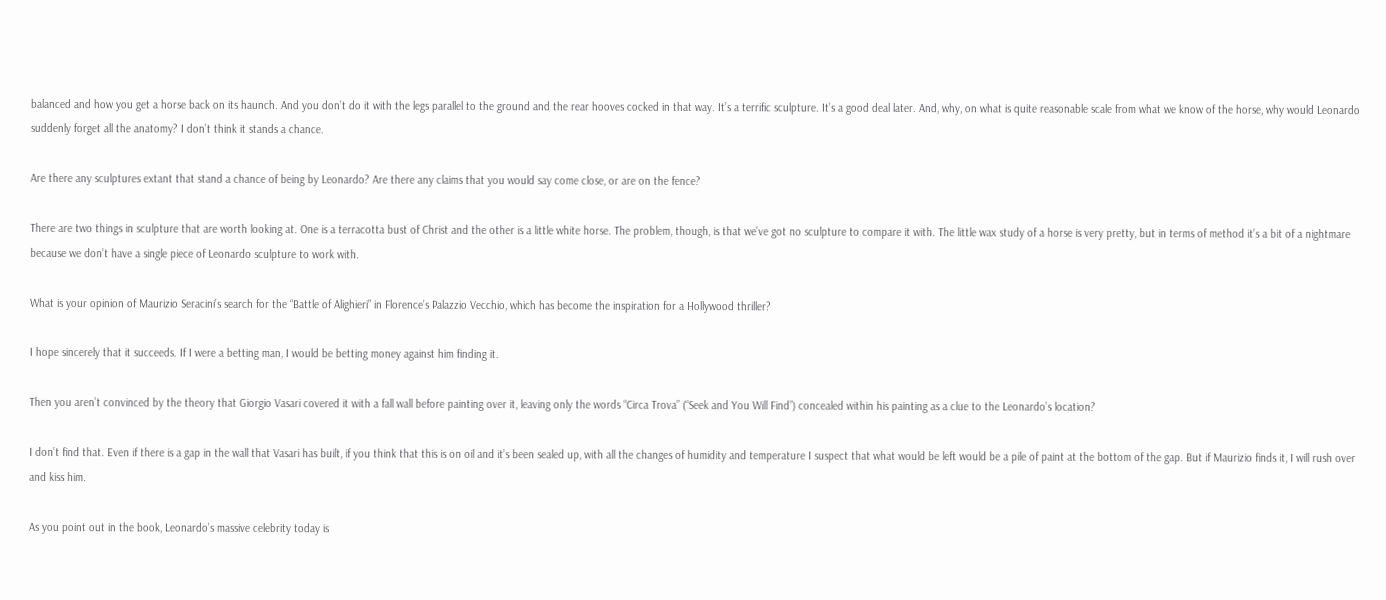balanced and how you get a horse back on its haunch. And you don’t do it with the legs parallel to the ground and the rear hooves cocked in that way. It’s a terrific sculpture. It’s a good deal later. And, why, on what is quite reasonable scale from what we know of the horse, why would Leonardo suddenly forget all the anatomy? I don’t think it stands a chance.

Are there any sculptures extant that stand a chance of being by Leonardo? Are there any claims that you would say come close, or are on the fence?

There are two things in sculpture that are worth looking at. One is a terracotta bust of Christ and the other is a little white horse. The problem, though, is that we’ve got no sculpture to compare it with. The little wax study of a horse is very pretty, but in terms of method it’s a bit of a nightmare because we don’t have a single piece of Leonardo sculpture to work with.

What is your opinion of Maurizio Seracini’s search for the “Battle of Alighieri” in Florence’s Palazzio Vecchio, which has become the inspiration for a Hollywood thriller?

I hope sincerely that it succeeds. If I were a betting man, I would be betting money against him finding it.

Then you aren’t convinced by the theory that Giorgio Vasari covered it with a fall wall before painting over it, leaving only the words “Circa Trova” (“Seek and You Will Find”) concealed within his painting as a clue to the Leonardo’s location?

I don’t find that. Even if there is a gap in the wall that Vasari has built, if you think that this is on oil and it’s been sealed up, with all the changes of humidity and temperature I suspect that what would be left would be a pile of paint at the bottom of the gap. But if Maurizio finds it, I will rush over and kiss him.

As you point out in the book, Leonardo’s massive celebrity today is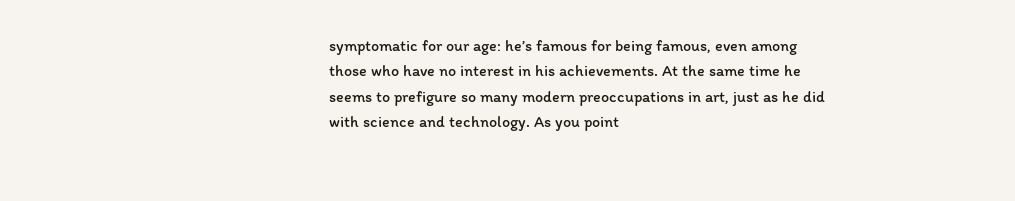symptomatic for our age: he’s famous for being famous, even among those who have no interest in his achievements. At the same time he seems to prefigure so many modern preoccupations in art, just as he did with science and technology. As you point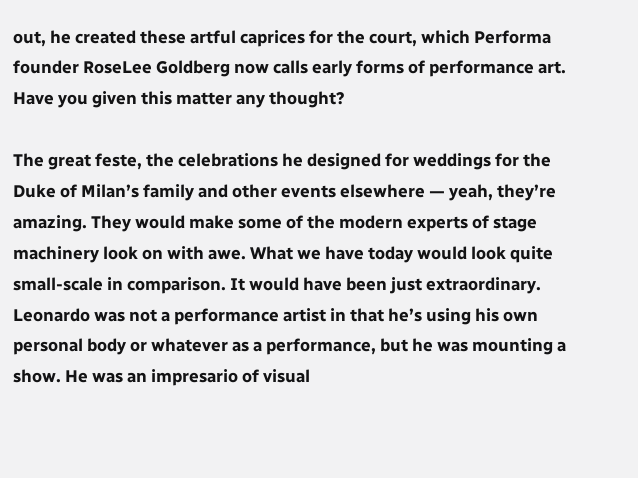out, he created these artful caprices for the court, which Performa founder RoseLee Goldberg now calls early forms of performance art. Have you given this matter any thought?

The great feste, the celebrations he designed for weddings for the Duke of Milan’s family and other events elsewhere — yeah, they’re amazing. They would make some of the modern experts of stage machinery look on with awe. What we have today would look quite small-scale in comparison. It would have been just extraordinary. Leonardo was not a performance artist in that he’s using his own personal body or whatever as a performance, but he was mounting a show. He was an impresario of visual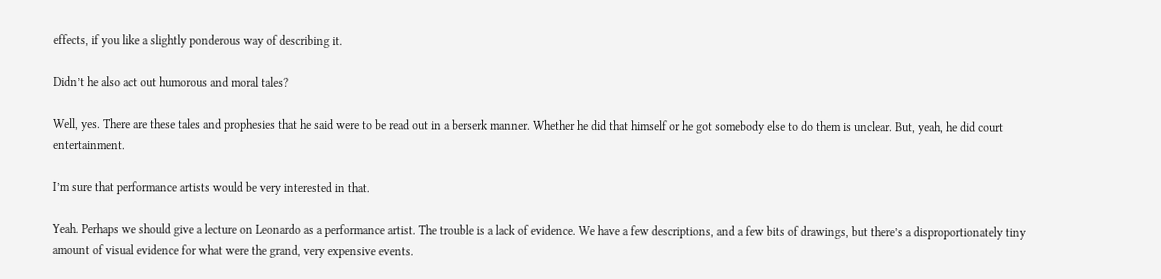effects, if you like a slightly ponderous way of describing it.

Didn’t he also act out humorous and moral tales?

Well, yes. There are these tales and prophesies that he said were to be read out in a berserk manner. Whether he did that himself or he got somebody else to do them is unclear. But, yeah, he did court entertainment.

I’m sure that performance artists would be very interested in that.

Yeah. Perhaps we should give a lecture on Leonardo as a performance artist. The trouble is a lack of evidence. We have a few descriptions, and a few bits of drawings, but there’s a disproportionately tiny amount of visual evidence for what were the grand, very expensive events.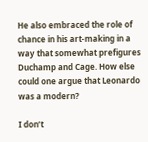He also embraced the role of chance in his art-making in a way that somewhat prefigures Duchamp and Cage. How else could one argue that Leonardo was a modern?

I don’t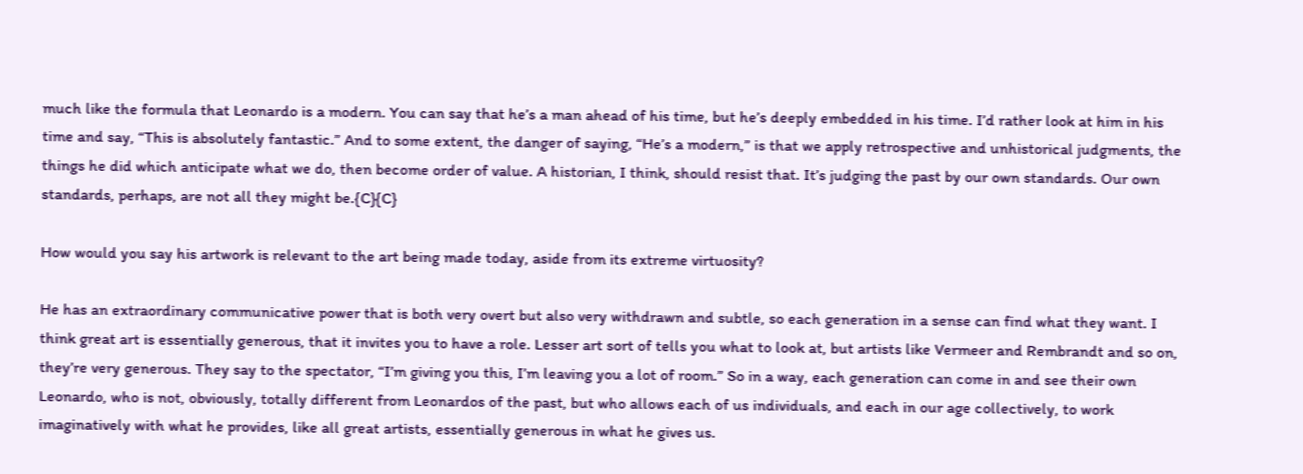much like the formula that Leonardo is a modern. You can say that he’s a man ahead of his time, but he’s deeply embedded in his time. I’d rather look at him in his time and say, “This is absolutely fantastic.” And to some extent, the danger of saying, “He’s a modern,” is that we apply retrospective and unhistorical judgments, the things he did which anticipate what we do, then become order of value. A historian, I think, should resist that. It’s judging the past by our own standards. Our own standards, perhaps, are not all they might be.{C}{C}

How would you say his artwork is relevant to the art being made today, aside from its extreme virtuosity?

He has an extraordinary communicative power that is both very overt but also very withdrawn and subtle, so each generation in a sense can find what they want. I think great art is essentially generous, that it invites you to have a role. Lesser art sort of tells you what to look at, but artists like Vermeer and Rembrandt and so on, they’re very generous. They say to the spectator, “I’m giving you this, I’m leaving you a lot of room.” So in a way, each generation can come in and see their own Leonardo, who is not, obviously, totally different from Leonardos of the past, but who allows each of us individuals, and each in our age collectively, to work imaginatively with what he provides, like all great artists, essentially generous in what he gives us.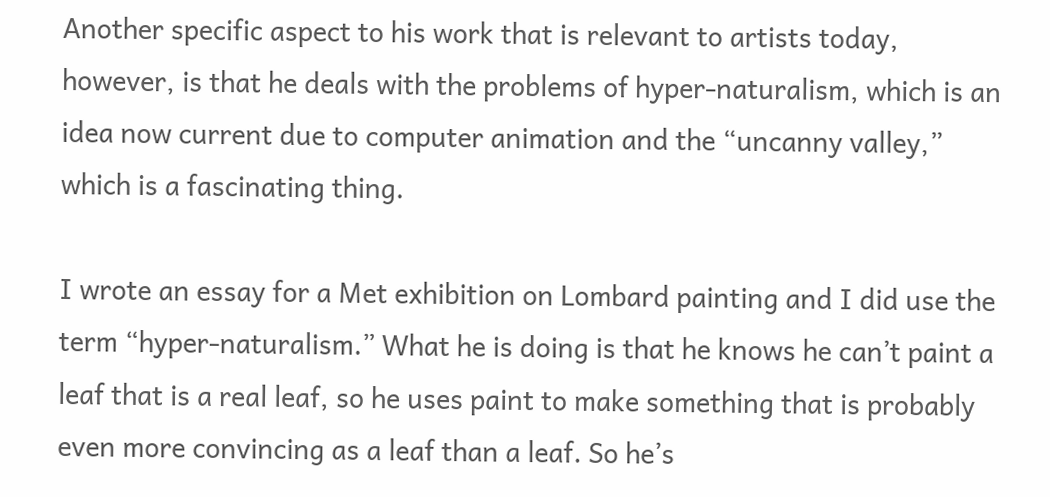Another specific aspect to his work that is relevant to artists today, however, is that he deals with the problems of hyper-naturalism, which is an idea now current due to computer animation and the “uncanny valley,” which is a fascinating thing.

I wrote an essay for a Met exhibition on Lombard painting and I did use the term “hyper-naturalism.” What he is doing is that he knows he can’t paint a leaf that is a real leaf, so he uses paint to make something that is probably even more convincing as a leaf than a leaf. So he’s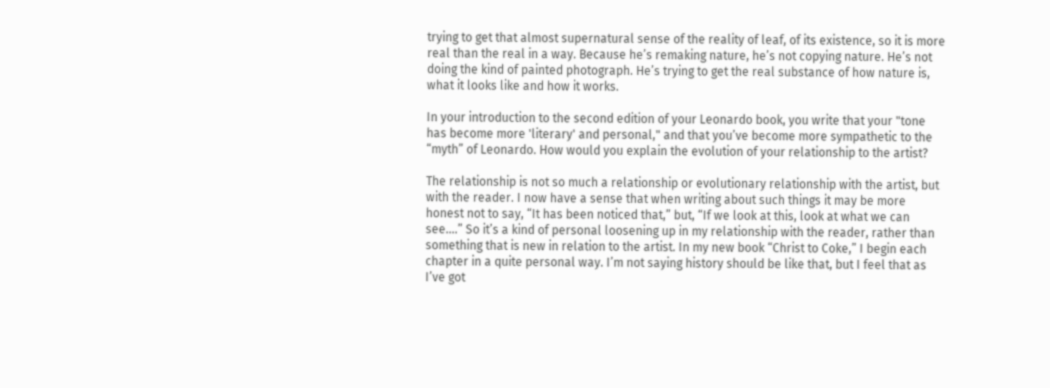trying to get that almost supernatural sense of the reality of leaf, of its existence, so it is more real than the real in a way. Because he’s remaking nature, he’s not copying nature. He’s not doing the kind of painted photograph. He’s trying to get the real substance of how nature is, what it looks like and how it works.

In your introduction to the second edition of your Leonardo book, you write that your "tone has become more 'literary' and personal," and that you’ve become more sympathetic to the “myth” of Leonardo. How would you explain the evolution of your relationship to the artist?

The relationship is not so much a relationship or evolutionary relationship with the artist, but with the reader. I now have a sense that when writing about such things it may be more honest not to say, “It has been noticed that,” but, “If we look at this, look at what we can see….” So it’s a kind of personal loosening up in my relationship with the reader, rather than something that is new in relation to the artist. In my new book “Christ to Coke,” I begin each chapter in a quite personal way. I’m not saying history should be like that, but I feel that as I’ve got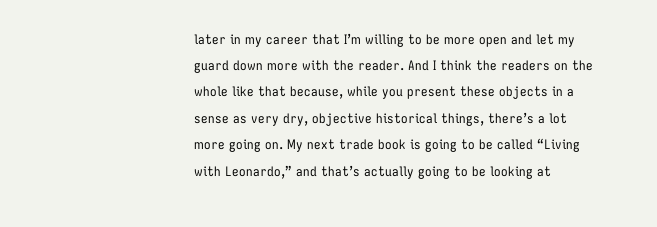later in my career that I’m willing to be more open and let my guard down more with the reader. And I think the readers on the whole like that because, while you present these objects in a sense as very dry, objective historical things, there’s a lot more going on. My next trade book is going to be called “Living with Leonardo,” and that’s actually going to be looking at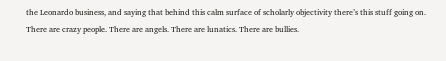the Leonardo business, and saying that behind this calm surface of scholarly objectivity there’s this stuff going on. There are crazy people. There are angels. There are lunatics. There are bullies.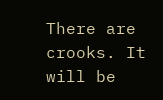There are crooks. It will be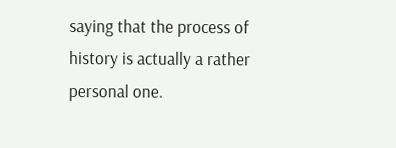saying that the process of history is actually a rather personal one.